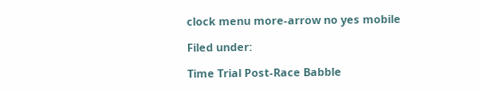clock menu more-arrow no yes mobile

Filed under:

Time Trial Post-Race Babble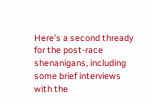Here's a second thready for the post-race shenanigans, including some brief interviews with the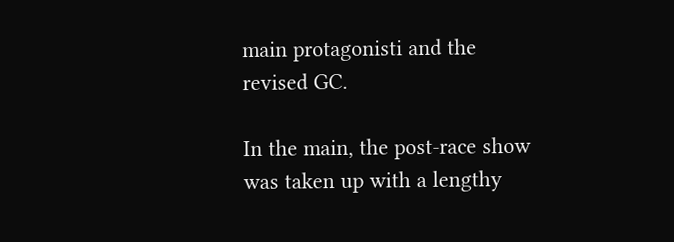main protagonisti and the revised GC.

In the main, the post-race show was taken up with a lengthy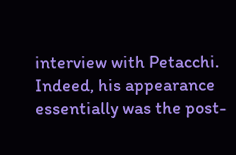interview with Petacchi. Indeed, his appearance essentially was the post-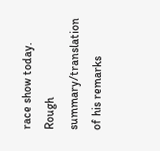race show today. Rough summary/translation of his remarks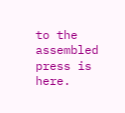to the assembled press is here.